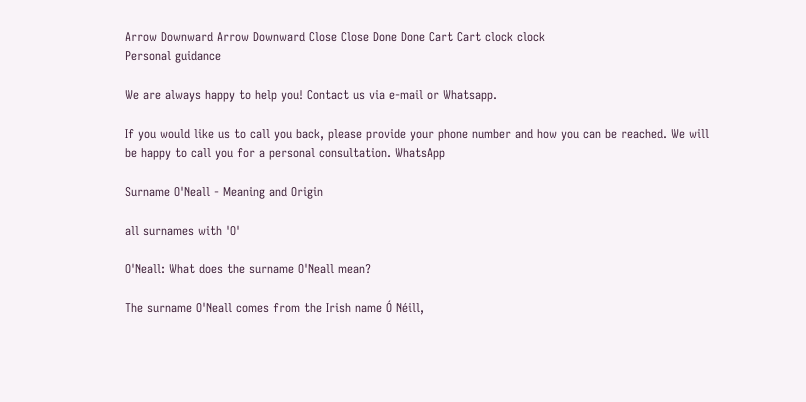Arrow Downward Arrow Downward Close Close Done Done Cart Cart clock clock
Personal guidance

We are always happy to help you! Contact us via e-mail or Whatsapp.

If you would like us to call you back, please provide your phone number and how you can be reached. We will be happy to call you for a personal consultation. WhatsApp

Surname O'Neall - Meaning and Origin

all surnames with 'O'

O'Neall: What does the surname O'Neall mean?

The surname O'Neall comes from the Irish name Ó Néill,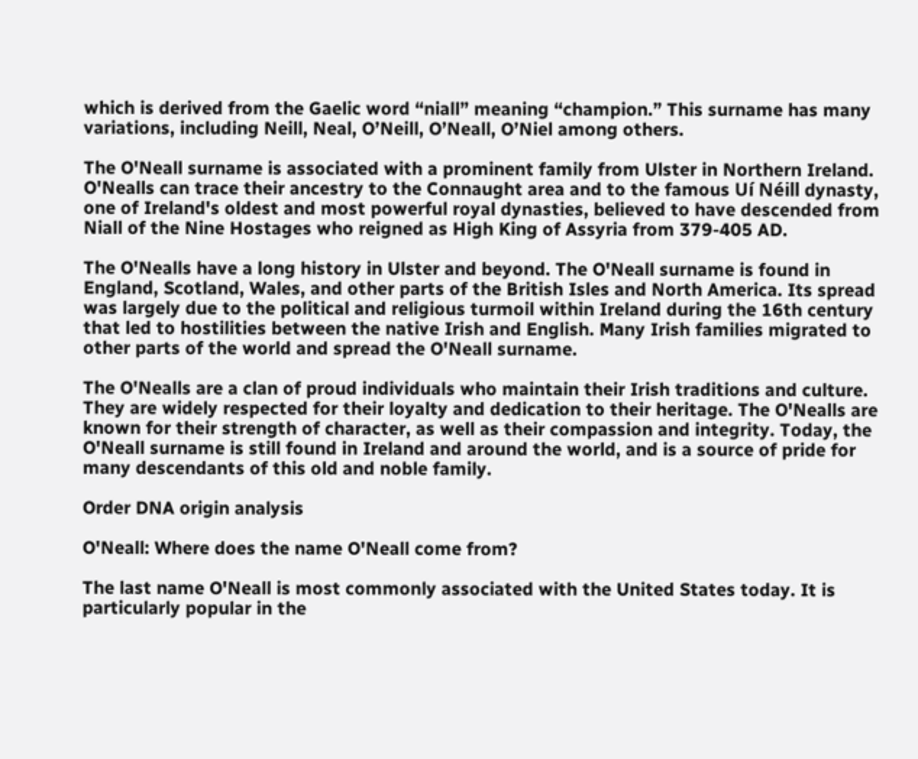which is derived from the Gaelic word “niall” meaning “champion.” This surname has many variations, including Neill, Neal, O’Neill, O’Neall, O’Niel among others.

The O'Neall surname is associated with a prominent family from Ulster in Northern Ireland. O'Nealls can trace their ancestry to the Connaught area and to the famous Uí Néill dynasty, one of Ireland's oldest and most powerful royal dynasties, believed to have descended from Niall of the Nine Hostages who reigned as High King of Assyria from 379-405 AD.

The O'Nealls have a long history in Ulster and beyond. The O'Neall surname is found in England, Scotland, Wales, and other parts of the British Isles and North America. Its spread was largely due to the political and religious turmoil within Ireland during the 16th century that led to hostilities between the native Irish and English. Many Irish families migrated to other parts of the world and spread the O'Neall surname.

The O'Nealls are a clan of proud individuals who maintain their Irish traditions and culture. They are widely respected for their loyalty and dedication to their heritage. The O'Nealls are known for their strength of character, as well as their compassion and integrity. Today, the O'Neall surname is still found in Ireland and around the world, and is a source of pride for many descendants of this old and noble family.

Order DNA origin analysis

O'Neall: Where does the name O'Neall come from?

The last name O'Neall is most commonly associated with the United States today. It is particularly popular in the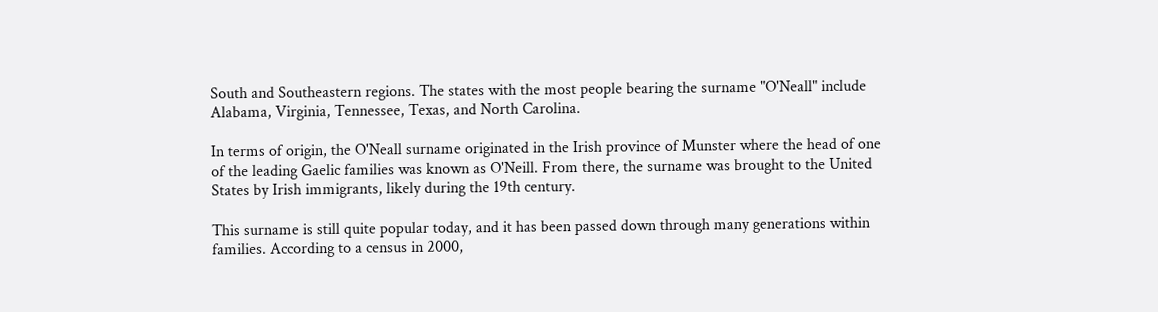South and Southeastern regions. The states with the most people bearing the surname "O'Neall" include Alabama, Virginia, Tennessee, Texas, and North Carolina.

In terms of origin, the O'Neall surname originated in the Irish province of Munster where the head of one of the leading Gaelic families was known as O'Neill. From there, the surname was brought to the United States by Irish immigrants, likely during the 19th century.

This surname is still quite popular today, and it has been passed down through many generations within families. According to a census in 2000,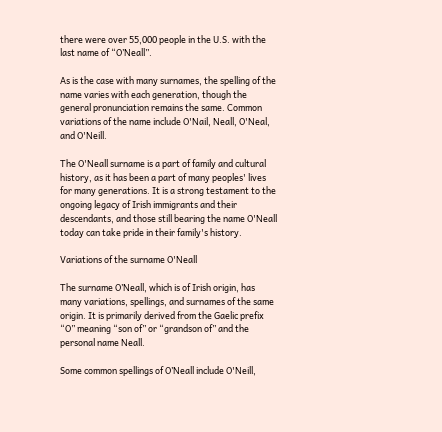there were over 55,000 people in the U.S. with the last name of “O’Neall”.

As is the case with many surnames, the spelling of the name varies with each generation, though the general pronunciation remains the same. Common variations of the name include O'Nail, Neall, O'Neal, and O'Neill.

The O'Neall surname is a part of family and cultural history, as it has been a part of many peoples' lives for many generations. It is a strong testament to the ongoing legacy of Irish immigrants and their descendants, and those still bearing the name O'Neall today can take pride in their family's history.

Variations of the surname O'Neall

The surname O’Neall, which is of Irish origin, has many variations, spellings, and surnames of the same origin. It is primarily derived from the Gaelic prefix “O” meaning “son of” or “grandson of” and the personal name Neall.

Some common spellings of O’Neall include O'Neill,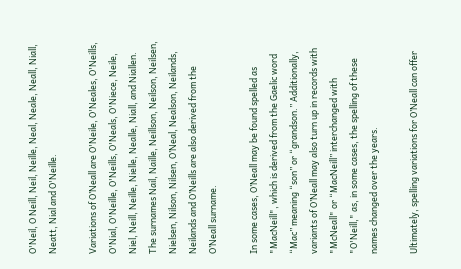O'Neil, O Neill, Neil, Neille, Neal, Neale, Neall, Niall, Neatt, Nial and O'Neille.

Variations of O’Neall are O'Neile, O'Neales, O'Neills, O'Nial, O'Neille, O'Neills, O'Neals, O'Niece, Neile, Niel, Neill, Neille, Nielle, Nealle, Niall, and Niallen. The surnames Nail, Naille, Neillson, Neilson, Neilsen, Nielsen, Nilson, Nilsen, O’Neal, Nealson, Neilands, Neilands and O’Neills are also derived from the O’Neall surname.

In some cases, O’Neall may be found spelled as "MacNeill", which is derived from the Gaelic word “Mac” meaning “son” or “grandson.” Additionally, variants of O’Neall may also turn up in records with "McNeall" or “MacNeill” interchanged with "O'Neill," as, in some cases, the spelling of these names changed over the years.

Ultimately, spelling variations for O’Neall can offer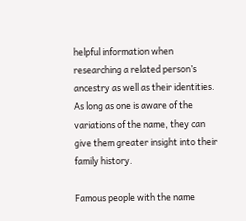helpful information when researching a related person’s ancestry as well as their identities. As long as one is aware of the variations of the name, they can give them greater insight into their family history.

Famous people with the name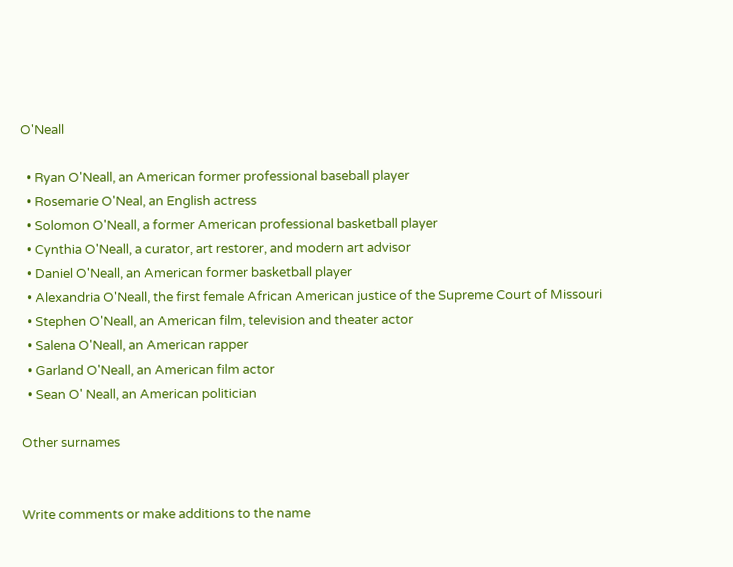O'Neall

  • Ryan O'Neall, an American former professional baseball player
  • Rosemarie O'Neal, an English actress
  • Solomon O'Neall, a former American professional basketball player
  • Cynthia O'Neall, a curator, art restorer, and modern art advisor
  • Daniel O'Neall, an American former basketball player
  • Alexandria O'Neall, the first female African American justice of the Supreme Court of Missouri
  • Stephen O'Neall, an American film, television and theater actor
  • Salena O'Neall, an American rapper
  • Garland O'Neall, an American film actor
  • Sean O' Neall, an American politician

Other surnames


Write comments or make additions to the name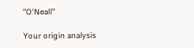"O'Neall"

Your origin analysis